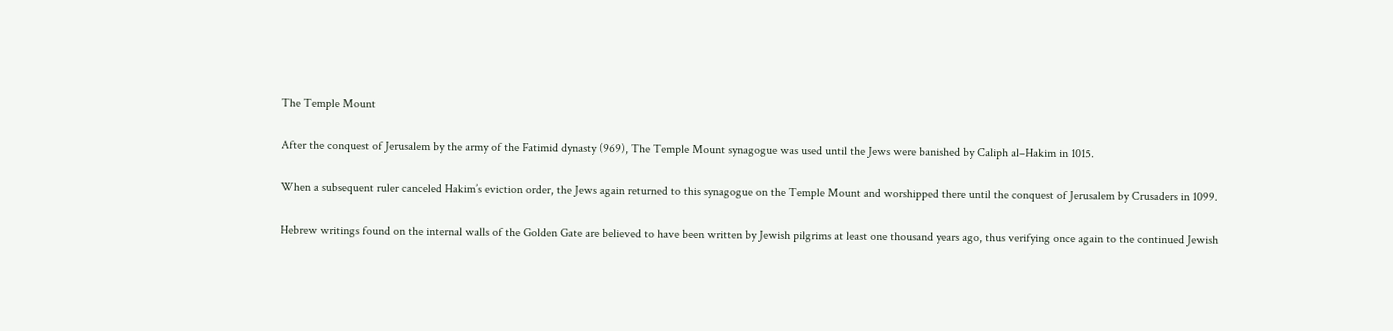The Temple Mount

After the conquest of Jerusalem by the army of the Fatimid dynasty (969), The Temple Mount synagogue was used until the Jews were banished by Caliph al–Hakim in 1015.

When a subsequent ruler canceled Hakim’s eviction order, the Jews again returned to this synagogue on the Temple Mount and worshipped there until the conquest of Jerusalem by Crusaders in 1099.

Hebrew writings found on the internal walls of the Golden Gate are believed to have been written by Jewish pilgrims at least one thousand years ago, thus verifying once again to the continued Jewish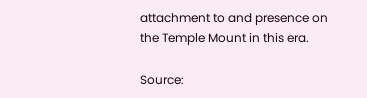attachment to and presence on the Temple Mount in this era.

Source: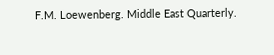F.M. Loewenberg. Middle East Quarterly.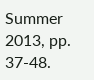Summer 2013, pp. 37-48.